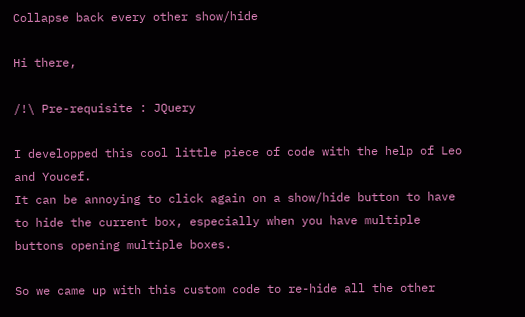Collapse back every other show/hide

Hi there,

/!\ Pre-requisite : JQuery

I developped this cool little piece of code with the help of Leo and Youcef.
It can be annoying to click again on a show/hide button to have to hide the current box, especially when you have multiple buttons opening multiple boxes.

So we came up with this custom code to re-hide all the other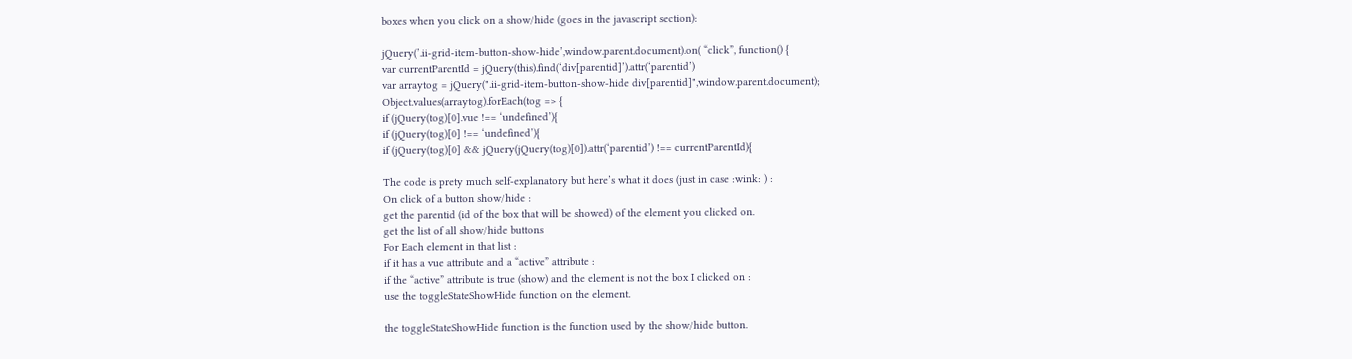boxes when you click on a show/hide (goes in the javascript section):

jQuery(’.ii-grid-item-button-show-hide’,window.parent.document).on( “click”, function() {
var currentParentId = jQuery(this).find(‘div[parentid]’).attr(‘parentid’)
var arraytog = jQuery(".ii-grid-item-button-show-hide div[parentid]",window.parent.document);
Object.values(arraytog).forEach(tog => {
if (jQuery(tog)[0].vue !== ‘undefined’){
if (jQuery(tog)[0] !== ‘undefined’){
if (jQuery(tog)[0] && jQuery(jQuery(tog)[0]).attr(‘parentid’) !== currentParentId){

The code is prety much self-explanatory but here’s what it does (just in case :wink: ) :
On click of a button show/hide :
get the parentid (id of the box that will be showed) of the element you clicked on.
get the list of all show/hide buttons
For Each element in that list :
if it has a vue attribute and a “active” attribute :
if the “active” attribute is true (show) and the element is not the box I clicked on :
use the toggleStateShowHide function on the element.

the toggleStateShowHide function is the function used by the show/hide button.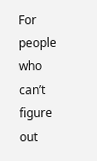For people who can’t figure out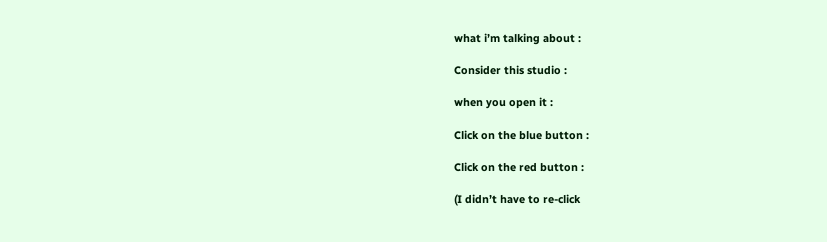what i’m talking about :

Consider this studio :

when you open it :

Click on the blue button :

Click on the red button :

(I didn’t have to re-click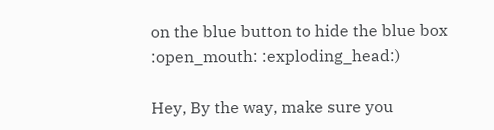on the blue button to hide the blue box :open_mouth: :exploding_head:)

Hey, By the way, make sure you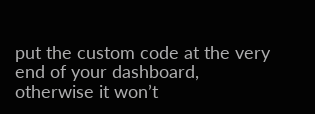put the custom code at the very end of your dashboard, otherwise it won’t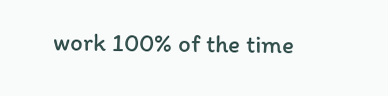work 100% of the time